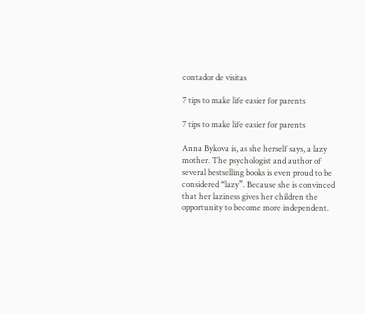contador de visitas

7 tips to make life easier for parents

7 tips to make life easier for parents

Anna Bykova is, as she herself says, a lazy mother. The psychologist and author of several bestselling books is even proud to be considered “lazy”. Because she is convinced that her laziness gives her children the opportunity to become more independent.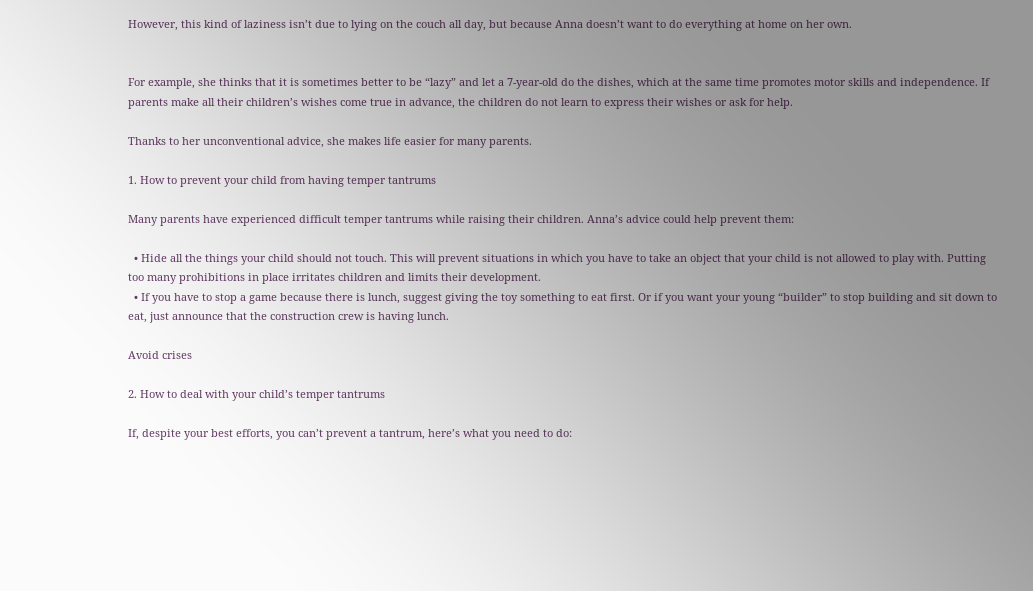However, this kind of laziness isn’t due to lying on the couch all day, but because Anna doesn’t want to do everything at home on her own.


For example, she thinks that it is sometimes better to be “lazy” and let a 7-year-old do the dishes, which at the same time promotes motor skills and independence. If parents make all their children’s wishes come true in advance, the children do not learn to express their wishes or ask for help.

Thanks to her unconventional advice, she makes life easier for many parents.

1. How to prevent your child from having temper tantrums

Many parents have experienced difficult temper tantrums while raising their children. Anna’s advice could help prevent them:

  • Hide all the things your child should not touch. This will prevent situations in which you have to take an object that your child is not allowed to play with. Putting too many prohibitions in place irritates children and limits their development.
  • If you have to stop a game because there is lunch, suggest giving the toy something to eat first. Or if you want your young “builder” to stop building and sit down to eat, just announce that the construction crew is having lunch.

Avoid crises

2. How to deal with your child’s temper tantrums

If, despite your best efforts, you can’t prevent a tantrum, here’s what you need to do: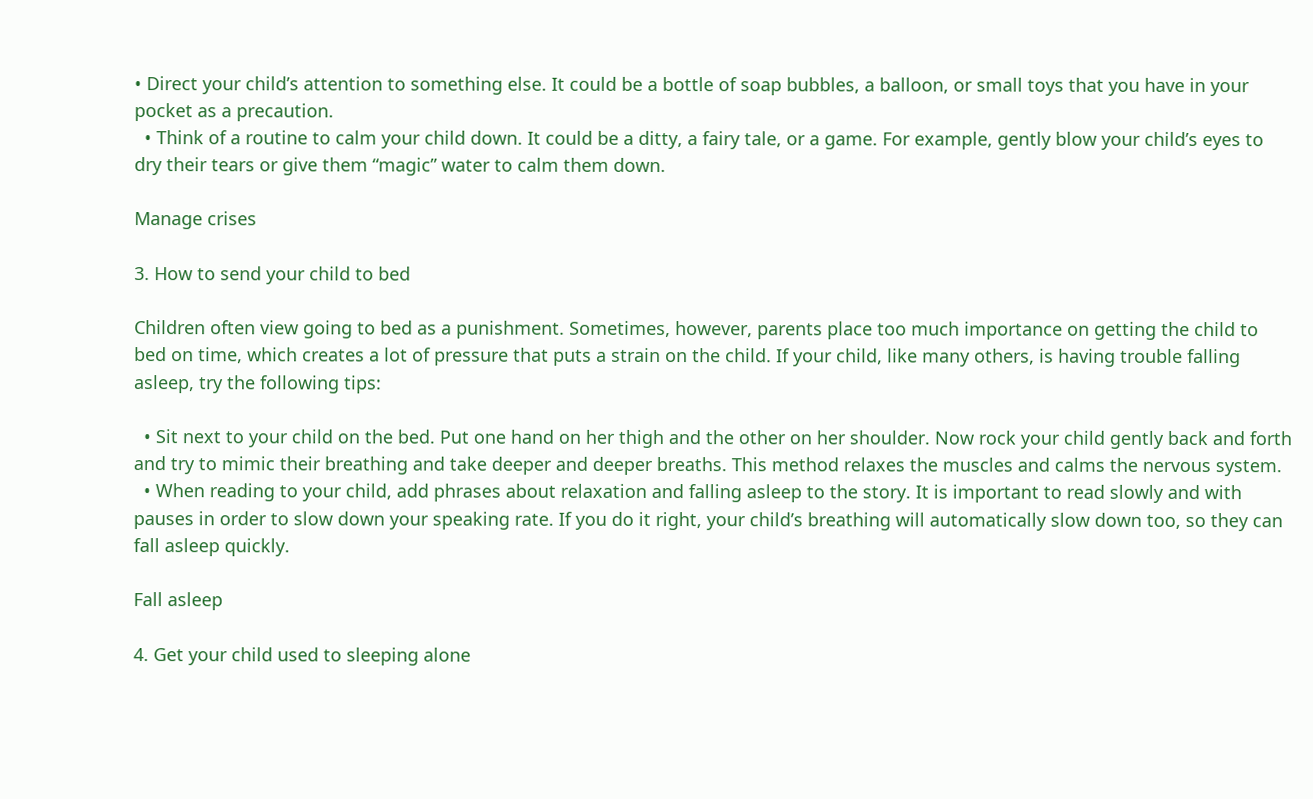• Direct your child’s attention to something else. It could be a bottle of soap bubbles, a balloon, or small toys that you have in your pocket as a precaution.
  • Think of a routine to calm your child down. It could be a ditty, a fairy tale, or a game. For example, gently blow your child’s eyes to dry their tears or give them “magic” water to calm them down.

Manage crises

3. How to send your child to bed

Children often view going to bed as a punishment. Sometimes, however, parents place too much importance on getting the child to bed on time, which creates a lot of pressure that puts a strain on the child. If your child, like many others, is having trouble falling asleep, try the following tips:

  • Sit next to your child on the bed. Put one hand on her thigh and the other on her shoulder. Now rock your child gently back and forth and try to mimic their breathing and take deeper and deeper breaths. This method relaxes the muscles and calms the nervous system.
  • When reading to your child, add phrases about relaxation and falling asleep to the story. It is important to read slowly and with pauses in order to slow down your speaking rate. If you do it right, your child’s breathing will automatically slow down too, so they can fall asleep quickly.

Fall asleep

4. Get your child used to sleeping alone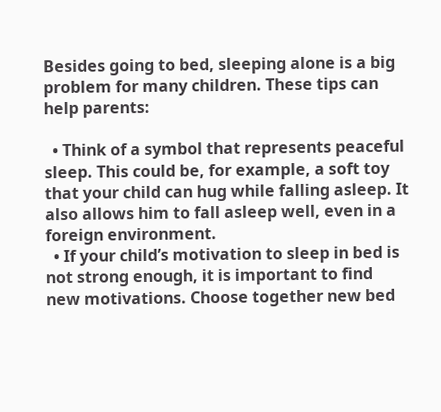Besides going to bed, sleeping alone is a big problem for many children. These tips can help parents:

  • Think of a symbol that represents peaceful sleep. This could be, for example, a soft toy that your child can hug while falling asleep. It also allows him to fall asleep well, even in a foreign environment.
  • If your child’s motivation to sleep in bed is not strong enough, it is important to find new motivations. Choose together new bed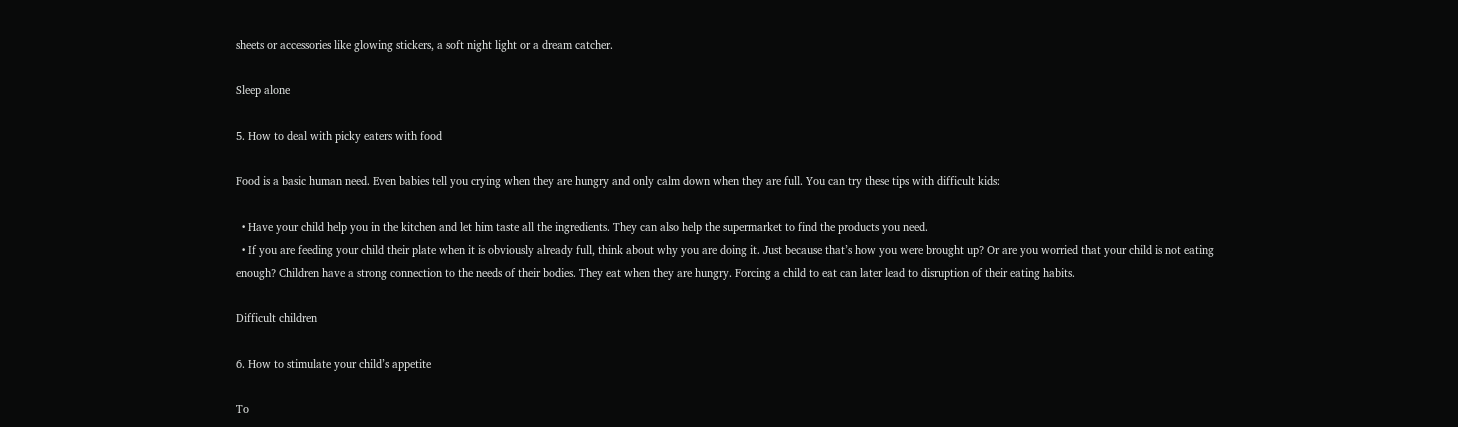sheets or accessories like glowing stickers, a soft night light or a dream catcher.

Sleep alone

5. How to deal with picky eaters with food

Food is a basic human need. Even babies tell you crying when they are hungry and only calm down when they are full. You can try these tips with difficult kids:

  • Have your child help you in the kitchen and let him taste all the ingredients. They can also help the supermarket to find the products you need.
  • If you are feeding your child their plate when it is obviously already full, think about why you are doing it. Just because that’s how you were brought up? Or are you worried that your child is not eating enough? Children have a strong connection to the needs of their bodies. They eat when they are hungry. Forcing a child to eat can later lead to disruption of their eating habits.

Difficult children

6. How to stimulate your child’s appetite

To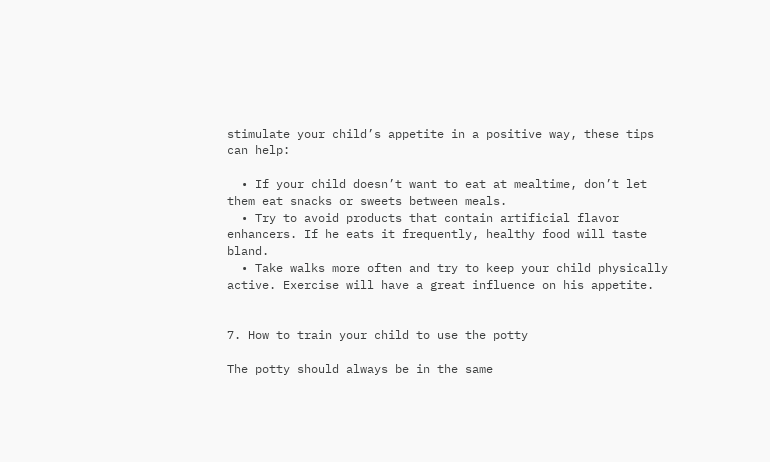stimulate your child’s appetite in a positive way, these tips can help:

  • If your child doesn’t want to eat at mealtime, don’t let them eat snacks or sweets between meals.
  • Try to avoid products that contain artificial flavor enhancers. If he eats it frequently, healthy food will taste bland.
  • Take walks more often and try to keep your child physically active. Exercise will have a great influence on his appetite.


7. How to train your child to use the potty

The potty should always be in the same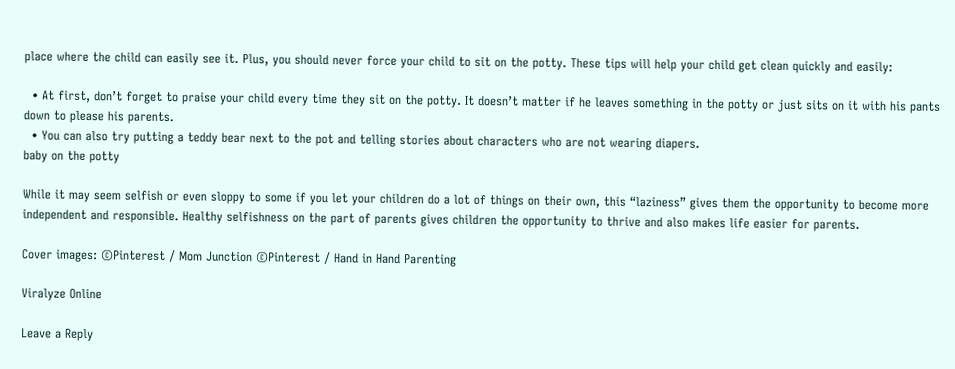place where the child can easily see it. Plus, you should never force your child to sit on the potty. These tips will help your child get clean quickly and easily:

  • At first, don’t forget to praise your child every time they sit on the potty. It doesn’t matter if he leaves something in the potty or just sits on it with his pants down to please his parents.
  • You can also try putting a teddy bear next to the pot and telling stories about characters who are not wearing diapers.
baby on the potty

While it may seem selfish or even sloppy to some if you let your children do a lot of things on their own, this “laziness” gives them the opportunity to become more independent and responsible. Healthy selfishness on the part of parents gives children the opportunity to thrive and also makes life easier for parents.

Cover images: ©Pinterest / Mom Junction ©Pinterest / Hand in Hand Parenting

Viralyze Online

Leave a Reply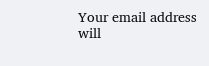Your email address will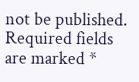not be published. Required fields are marked *